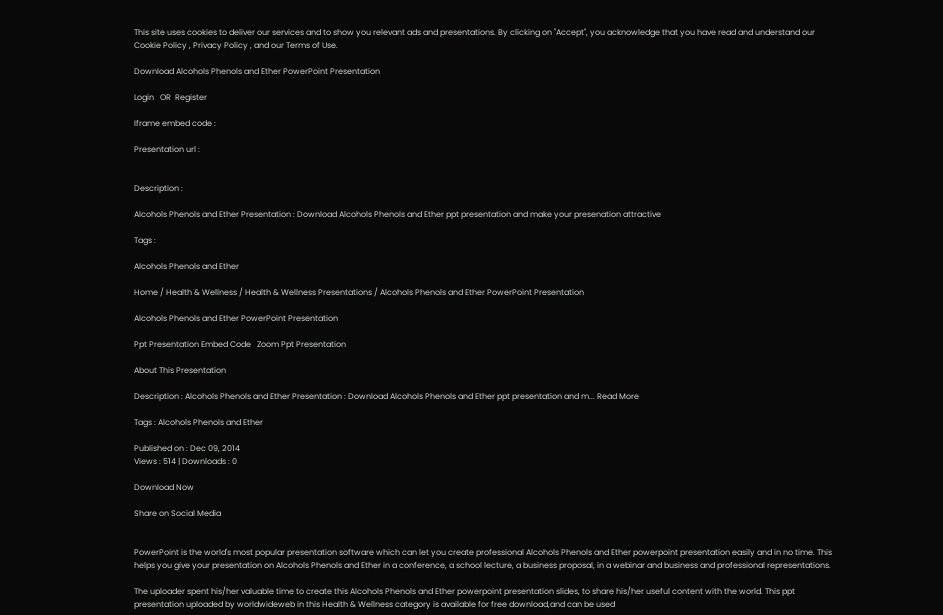This site uses cookies to deliver our services and to show you relevant ads and presentations. By clicking on "Accept", you acknowledge that you have read and understand our Cookie Policy , Privacy Policy , and our Terms of Use.

Download Alcohols Phenols and Ether PowerPoint Presentation

Login   OR  Register

Iframe embed code :

Presentation url :


Description :

Alcohols Phenols and Ether Presentation : Download Alcohols Phenols and Ether ppt presentation and make your presenation attractive

Tags :

Alcohols Phenols and Ether

Home / Health & Wellness / Health & Wellness Presentations / Alcohols Phenols and Ether PowerPoint Presentation

Alcohols Phenols and Ether PowerPoint Presentation

Ppt Presentation Embed Code   Zoom Ppt Presentation

About This Presentation

Description : Alcohols Phenols and Ether Presentation : Download Alcohols Phenols and Ether ppt presentation and m... Read More

Tags : Alcohols Phenols and Ether

Published on : Dec 09, 2014
Views : 514 | Downloads : 0

Download Now

Share on Social Media


PowerPoint is the world's most popular presentation software which can let you create professional Alcohols Phenols and Ether powerpoint presentation easily and in no time. This helps you give your presentation on Alcohols Phenols and Ether in a conference, a school lecture, a business proposal, in a webinar and business and professional representations.

The uploader spent his/her valuable time to create this Alcohols Phenols and Ether powerpoint presentation slides, to share his/her useful content with the world. This ppt presentation uploaded by worldwideweb in this Health & Wellness category is available for free download,and can be used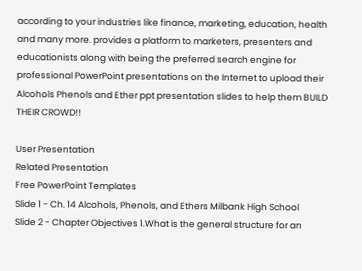according to your industries like finance, marketing, education, health and many more. provides a platform to marketers, presenters and educationists along with being the preferred search engine for professional PowerPoint presentations on the Internet to upload their Alcohols Phenols and Ether ppt presentation slides to help them BUILD THEIR CROWD!!

User Presentation
Related Presentation
Free PowerPoint Templates
Slide 1 - Ch. 14 Alcohols, Phenols, and Ethers Milbank High School
Slide 2 - Chapter Objectives 1.What is the general structure for an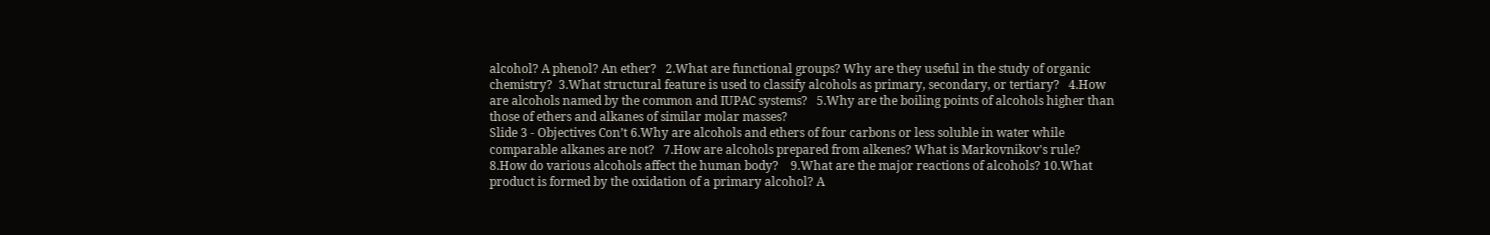alcohol? A phenol? An ether?   2.What are functional groups? Why are they useful in the study of organic chemistry?  3.What structural feature is used to classify alcohols as primary, secondary, or tertiary?   4.How are alcohols named by the common and IUPAC systems?   5.Why are the boiling points of alcohols higher than those of ethers and alkanes of similar molar masses?
Slide 3 - Objectives Con’t 6.Why are alcohols and ethers of four carbons or less soluble in water while comparable alkanes are not?   7.How are alcohols prepared from alkenes? What is Markovnikov's rule?   8.How do various alcohols affect the human body?    9.What are the major reactions of alcohols? 10.What product is formed by the oxidation of a primary alcohol? A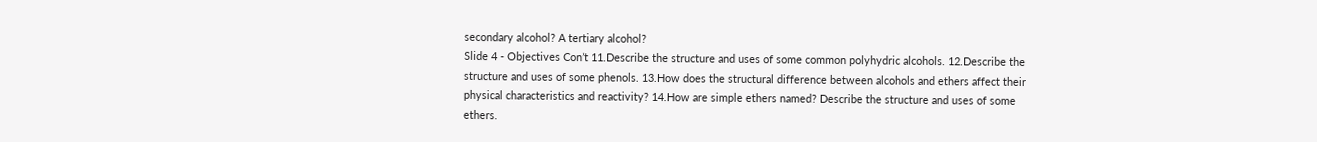secondary alcohol? A tertiary alcohol?
Slide 4 - Objectives Con’t 11.Describe the structure and uses of some common polyhydric alcohols. 12.Describe the structure and uses of some phenols. 13.How does the structural difference between alcohols and ethers affect their physical characteristics and reactivity? 14.How are simple ethers named? Describe the structure and uses of some ethers.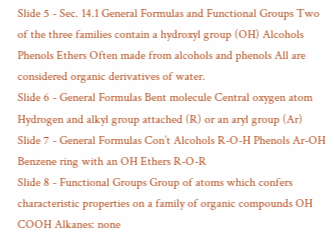Slide 5 - Sec. 14.1 General Formulas and Functional Groups Two of the three families contain a hydroxyl group (OH) Alcohols Phenols Ethers Often made from alcohols and phenols All are considered organic derivatives of water.
Slide 6 - General Formulas Bent molecule Central oxygen atom Hydrogen and alkyl group attached (R) or an aryl group (Ar)
Slide 7 - General Formulas Con’t Alcohols R-O-H Phenols Ar-OH Benzene ring with an OH Ethers R-O-R
Slide 8 - Functional Groups Group of atoms which confers characteristic properties on a family of organic compounds OH COOH Alkanes: none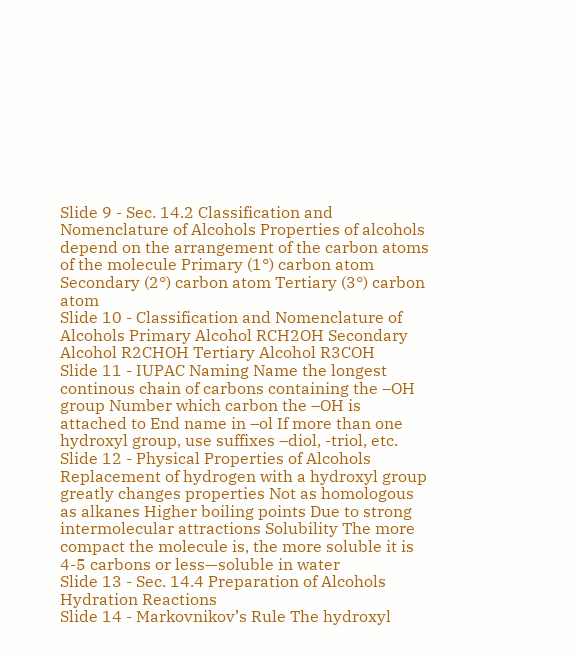Slide 9 - Sec. 14.2 Classification and Nomenclature of Alcohols Properties of alcohols depend on the arrangement of the carbon atoms of the molecule Primary (1°) carbon atom Secondary (2°) carbon atom Tertiary (3°) carbon atom
Slide 10 - Classification and Nomenclature of Alcohols Primary Alcohol RCH2OH Secondary Alcohol R2CHOH Tertiary Alcohol R3COH
Slide 11 - IUPAC Naming Name the longest continous chain of carbons containing the –OH group Number which carbon the –OH is attached to End name in –ol If more than one hydroxyl group, use suffixes –diol, -triol, etc.
Slide 12 - Physical Properties of Alcohols Replacement of hydrogen with a hydroxyl group greatly changes properties Not as homologous as alkanes Higher boiling points Due to strong intermolecular attractions Solubility The more compact the molecule is, the more soluble it is 4-5 carbons or less—soluble in water
Slide 13 - Sec. 14.4 Preparation of Alcohols Hydration Reactions
Slide 14 - Markovnikov’s Rule The hydroxyl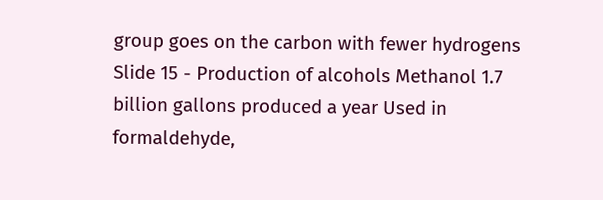group goes on the carbon with fewer hydrogens
Slide 15 - Production of alcohols Methanol 1.7 billion gallons produced a year Used in formaldehyde,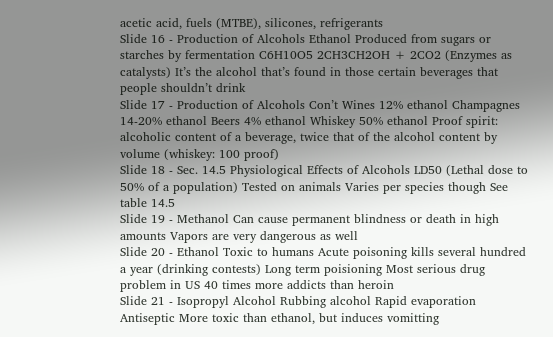acetic acid, fuels (MTBE), silicones, refrigerants
Slide 16 - Production of Alcohols Ethanol Produced from sugars or starches by fermentation C6H10O5 2CH3CH2OH + 2CO2 (Enzymes as catalysts) It’s the alcohol that’s found in those certain beverages that people shouldn’t drink
Slide 17 - Production of Alcohols Con’t Wines 12% ethanol Champagnes 14-20% ethanol Beers 4% ethanol Whiskey 50% ethanol Proof spirit: alcoholic content of a beverage, twice that of the alcohol content by volume (whiskey: 100 proof)
Slide 18 - Sec. 14.5 Physiological Effects of Alcohols LD50 (Lethal dose to 50% of a population) Tested on animals Varies per species though See table 14.5
Slide 19 - Methanol Can cause permanent blindness or death in high amounts Vapors are very dangerous as well
Slide 20 - Ethanol Toxic to humans Acute poisoning kills several hundred a year (drinking contests) Long term poisioning Most serious drug problem in US 40 times more addicts than heroin
Slide 21 - Isopropyl Alcohol Rubbing alcohol Rapid evaporation Antiseptic More toxic than ethanol, but induces vomitting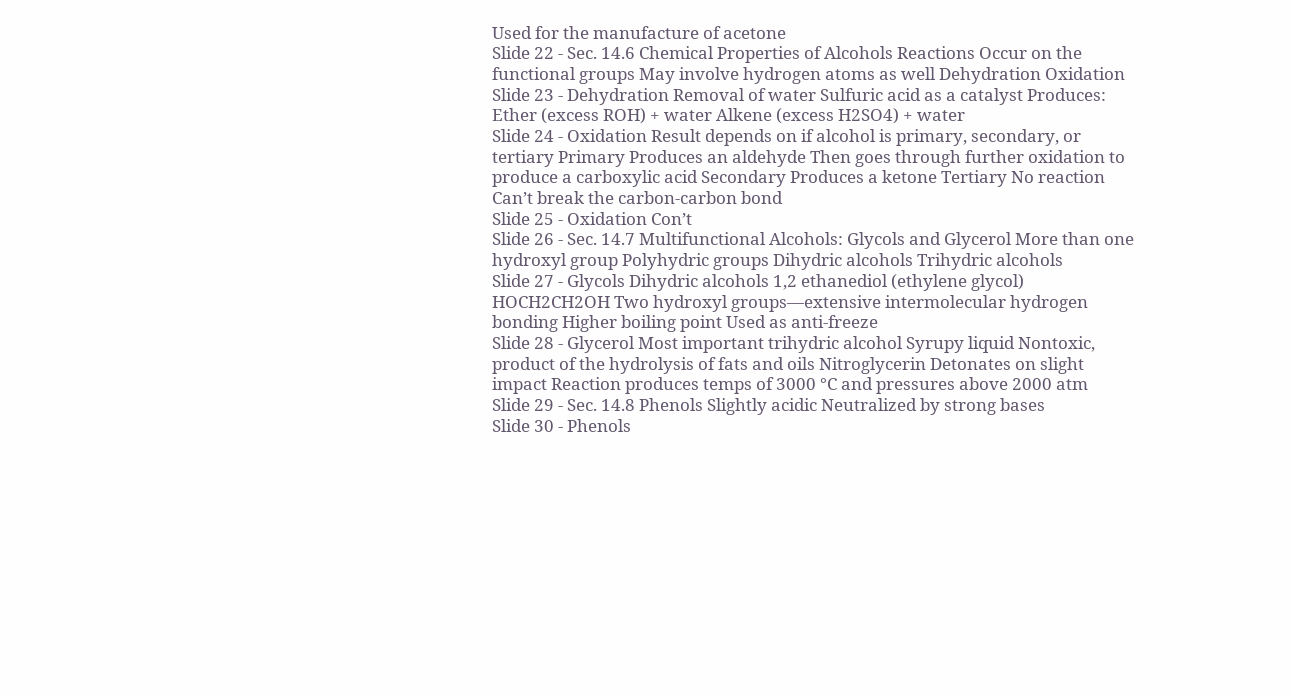Used for the manufacture of acetone
Slide 22 - Sec. 14.6 Chemical Properties of Alcohols Reactions Occur on the functional groups May involve hydrogen atoms as well Dehydration Oxidation
Slide 23 - Dehydration Removal of water Sulfuric acid as a catalyst Produces: Ether (excess ROH) + water Alkene (excess H2SO4) + water
Slide 24 - Oxidation Result depends on if alcohol is primary, secondary, or tertiary Primary Produces an aldehyde Then goes through further oxidation to produce a carboxylic acid Secondary Produces a ketone Tertiary No reaction Can’t break the carbon-carbon bond
Slide 25 - Oxidation Con’t
Slide 26 - Sec. 14.7 Multifunctional Alcohols: Glycols and Glycerol More than one hydroxyl group Polyhydric groups Dihydric alcohols Trihydric alcohols
Slide 27 - Glycols Dihydric alcohols 1,2 ethanediol (ethylene glycol) HOCH2CH2OH Two hydroxyl groups—extensive intermolecular hydrogen bonding Higher boiling point Used as anti-freeze
Slide 28 - Glycerol Most important trihydric alcohol Syrupy liquid Nontoxic, product of the hydrolysis of fats and oils Nitroglycerin Detonates on slight impact Reaction produces temps of 3000 °C and pressures above 2000 atm
Slide 29 - Sec. 14.8 Phenols Slightly acidic Neutralized by strong bases
Slide 30 - Phenols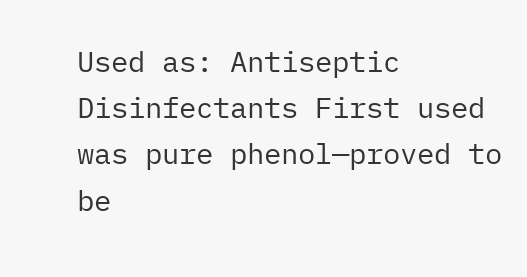Used as: Antiseptic Disinfectants First used was pure phenol—proved to be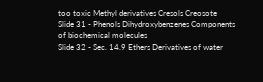too toxic Methyl derivatives Cresols Creosote
Slide 31 - Phenols Dihydroxybenzenes Components of biochemical molecules
Slide 32 - Sec. 14.9 Ethers Derivatives of water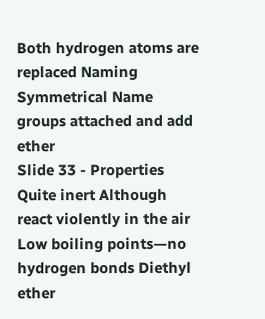Both hydrogen atoms are replaced Naming Symmetrical Name groups attached and add ether
Slide 33 - Properties Quite inert Although react violently in the air Low boiling points—no hydrogen bonds Diethyl ether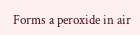Forms a peroxide in air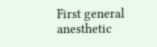First general anesthetic